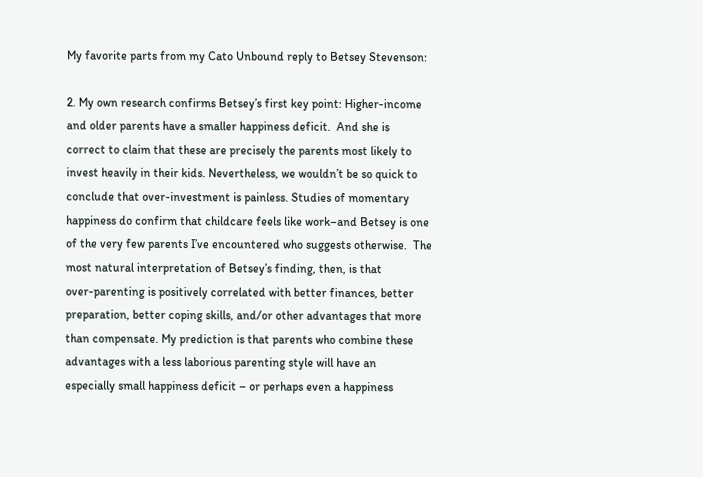My favorite parts from my Cato Unbound reply to Betsey Stevenson:

2. My own research confirms Betsey’s first key point: Higher-income
and older parents have a smaller happiness deficit.  And she is
correct to claim that these are precisely the parents most likely to
invest heavily in their kids. Nevertheless, we wouldn’t be so quick to
conclude that over-investment is painless. Studies of momentary
happiness do confirm that childcare feels like work–and Betsey is one
of the very few parents I’ve encountered who suggests otherwise.  The
most natural interpretation of Betsey’s finding, then, is that
over-parenting is positively correlated with better finances, better
preparation, better coping skills, and/or other advantages that more
than compensate. My prediction is that parents who combine these
advantages with a less laborious parenting style will have an
especially small happiness deficit – or perhaps even a happiness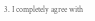3. I completely agree with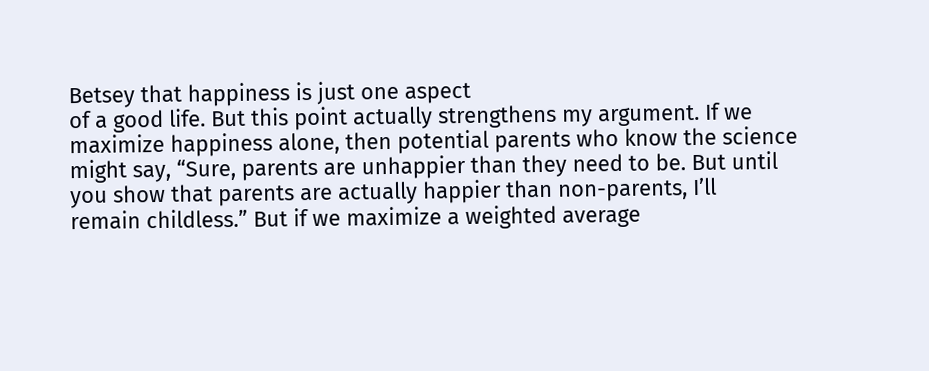Betsey that happiness is just one aspect
of a good life. But this point actually strengthens my argument. If we
maximize happiness alone, then potential parents who know the science
might say, “Sure, parents are unhappier than they need to be. But until
you show that parents are actually happier than non-parents, I’ll
remain childless.” But if we maximize a weighted average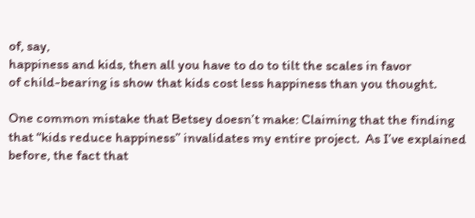of, say,
happiness and kids, then all you have to do to tilt the scales in favor
of child-bearing is show that kids cost less happiness than you thought.

One common mistake that Betsey doesn’t make: Claiming that the finding that “kids reduce happiness” invalidates my entire project.  As I’ve explained before, the fact that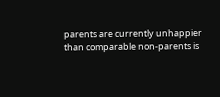parents are currently unhappier than comparable non-parents is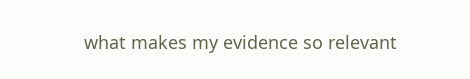what makes my evidence so relevant